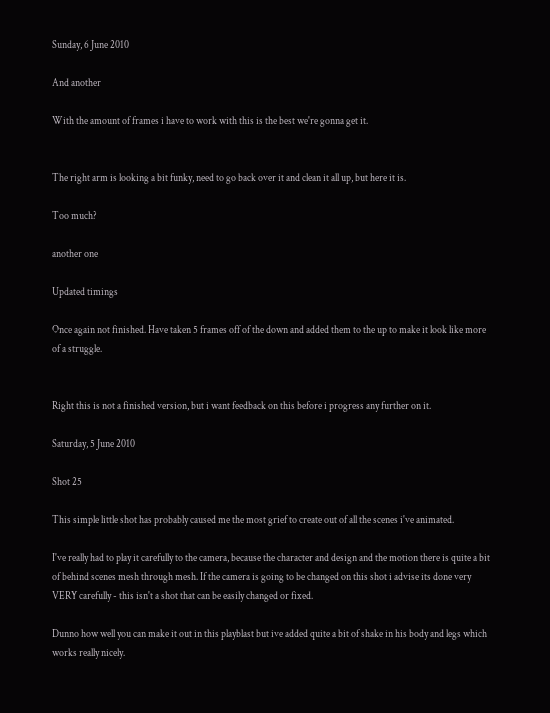Sunday, 6 June 2010

And another

With the amount of frames i have to work with this is the best we're gonna get it.


The right arm is looking a bit funky, need to go back over it and clean it all up, but here it is.

Too much?

another one

Updated timings

Once again not finished. Have taken 5 frames off of the down and added them to the up to make it look like more of a struggle.


Right this is not a finished version, but i want feedback on this before i progress any further on it.

Saturday, 5 June 2010

Shot 25

This simple little shot has probably caused me the most grief to create out of all the scenes i've animated.

I've really had to play it carefully to the camera, because the character and design and the motion there is quite a bit of behind scenes mesh through mesh. If the camera is going to be changed on this shot i advise its done very VERY carefully - this isn't a shot that can be easily changed or fixed.

Dunno how well you can make it out in this playblast but ive added quite a bit of shake in his body and legs which works really nicely.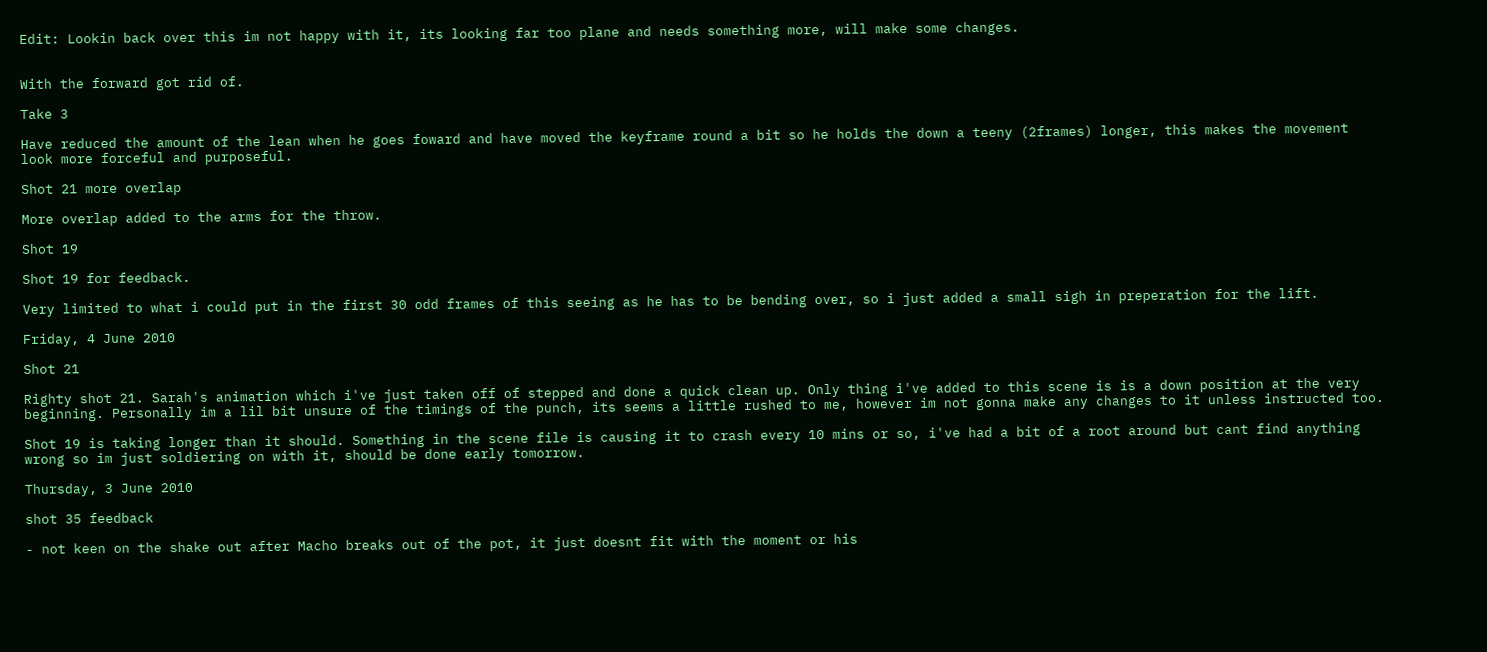Edit: Lookin back over this im not happy with it, its looking far too plane and needs something more, will make some changes.


With the forward got rid of.

Take 3

Have reduced the amount of the lean when he goes foward and have moved the keyframe round a bit so he holds the down a teeny (2frames) longer, this makes the movement look more forceful and purposeful.

Shot 21 more overlap

More overlap added to the arms for the throw.

Shot 19

Shot 19 for feedback.

Very limited to what i could put in the first 30 odd frames of this seeing as he has to be bending over, so i just added a small sigh in preperation for the lift.

Friday, 4 June 2010

Shot 21

Righty shot 21. Sarah's animation which i've just taken off of stepped and done a quick clean up. Only thing i've added to this scene is is a down position at the very beginning. Personally im a lil bit unsure of the timings of the punch, its seems a little rushed to me, however im not gonna make any changes to it unless instructed too.

Shot 19 is taking longer than it should. Something in the scene file is causing it to crash every 10 mins or so, i've had a bit of a root around but cant find anything wrong so im just soldiering on with it, should be done early tomorrow.

Thursday, 3 June 2010

shot 35 feedback

- not keen on the shake out after Macho breaks out of the pot, it just doesnt fit with the moment or his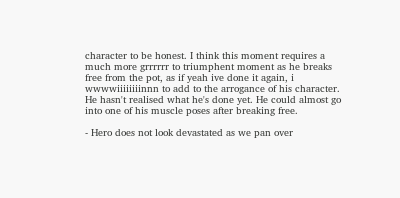character to be honest. I think this moment requires a much more grrrrrr to triumphent moment as he breaks free from the pot, as if yeah ive done it again, i wwwwiiiiiiiinnn to add to the arrogance of his character. He hasn't realised what he's done yet. He could almost go into one of his muscle poses after breaking free.

- Hero does not look devastated as we pan over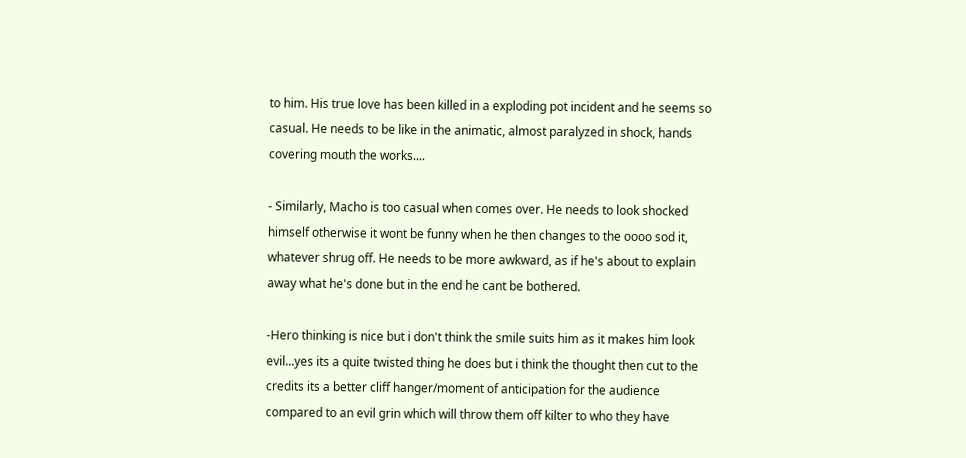to him. His true love has been killed in a exploding pot incident and he seems so casual. He needs to be like in the animatic, almost paralyzed in shock, hands covering mouth the works....

- Similarly, Macho is too casual when comes over. He needs to look shocked himself otherwise it wont be funny when he then changes to the oooo sod it, whatever shrug off. He needs to be more awkward, as if he's about to explain away what he's done but in the end he cant be bothered.

-Hero thinking is nice but i don't think the smile suits him as it makes him look evil...yes its a quite twisted thing he does but i think the thought then cut to the credits its a better cliff hanger/moment of anticipation for the audience compared to an evil grin which will throw them off kilter to who they have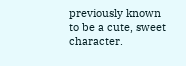previously known to be a cute, sweet character.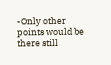-Only other points would be there still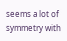seems a lot of symmetry with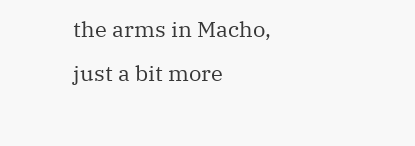the arms in Macho, just a bit more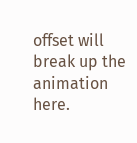offset will break up the animation here.